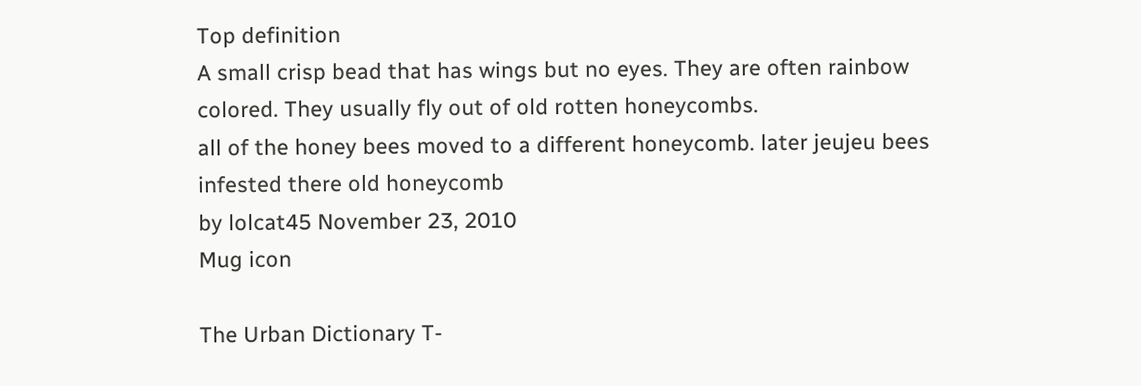Top definition
A small crisp bead that has wings but no eyes. They are often rainbow colored. They usually fly out of old rotten honeycombs.
all of the honey bees moved to a different honeycomb. later jeujeu bees infested there old honeycomb
by lolcat45 November 23, 2010
Mug icon

The Urban Dictionary T-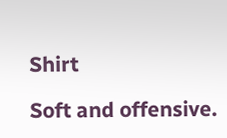Shirt

Soft and offensive.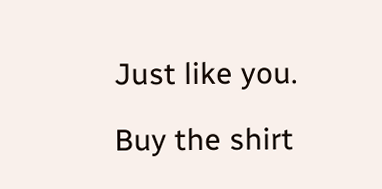Just like you.

Buy the shirt